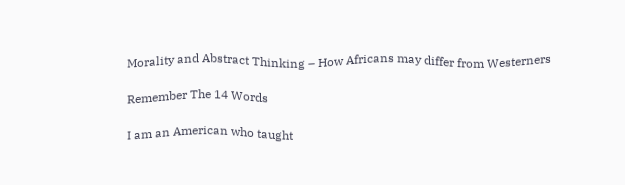Morality and Abstract Thinking – How Africans may differ from Westerners

Remember The 14 Words

I am an American who taught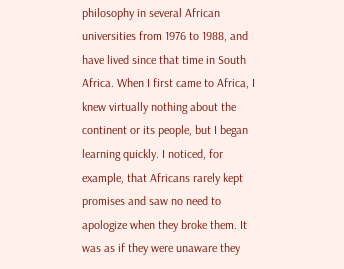philosophy in several African universities from 1976 to 1988, and have lived since that time in South Africa. When I first came to Africa, I knew virtually nothing about the continent or its people, but I began learning quickly. I noticed, for example, that Africans rarely kept promises and saw no need to apologize when they broke them. It was as if they were unaware they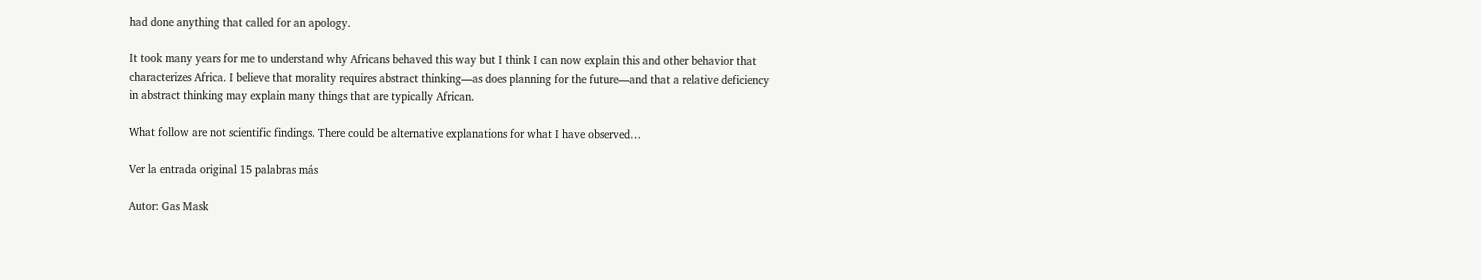had done anything that called for an apology.

It took many years for me to understand why Africans behaved this way but I think I can now explain this and other behavior that characterizes Africa. I believe that morality requires abstract thinking—as does planning for the future—and that a relative deficiency in abstract thinking may explain many things that are typically African.

What follow are not scientific findings. There could be alternative explanations for what I have observed…

Ver la entrada original 15 palabras más

Autor: Gas Mask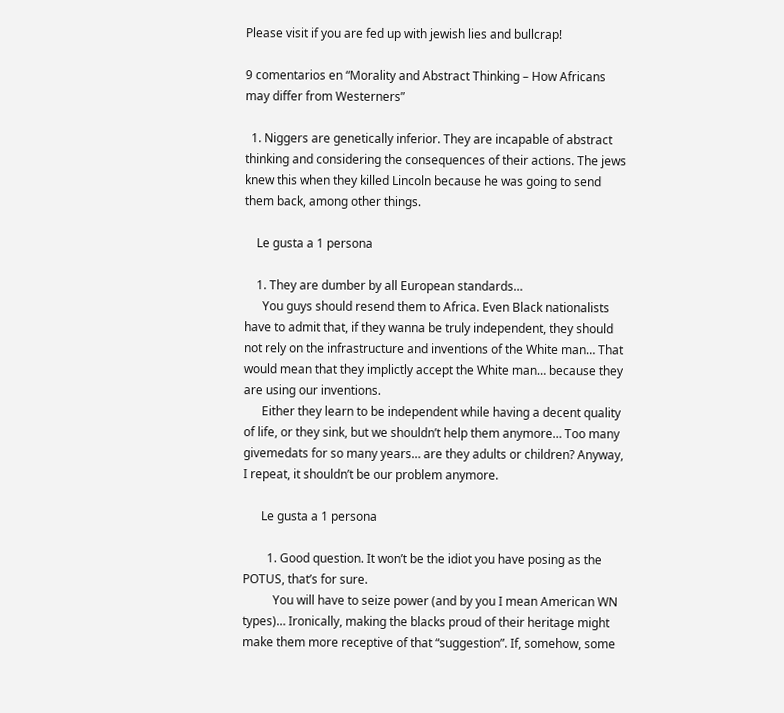Please visit if you are fed up with jewish lies and bullcrap!

9 comentarios en “Morality and Abstract Thinking – How Africans may differ from Westerners”

  1. Niggers are genetically inferior. They are incapable of abstract thinking and considering the consequences of their actions. The jews knew this when they killed Lincoln because he was going to send them back, among other things.

    Le gusta a 1 persona

    1. They are dumber by all European standards…
      You guys should resend them to Africa. Even Black nationalists have to admit that, if they wanna be truly independent, they should not rely on the infrastructure and inventions of the White man… That would mean that they implictly accept the White man… because they are using our inventions.
      Either they learn to be independent while having a decent quality of life, or they sink, but we shouldn’t help them anymore… Too many givemedats for so many years… are they adults or children? Anyway, I repeat, it shouldn’t be our problem anymore.

      Le gusta a 1 persona

        1. Good question. It won’t be the idiot you have posing as the POTUS, that’s for sure.
          You will have to seize power (and by you I mean American WN types)… Ironically, making the blacks proud of their heritage might make them more receptive of that “suggestion”. If, somehow, some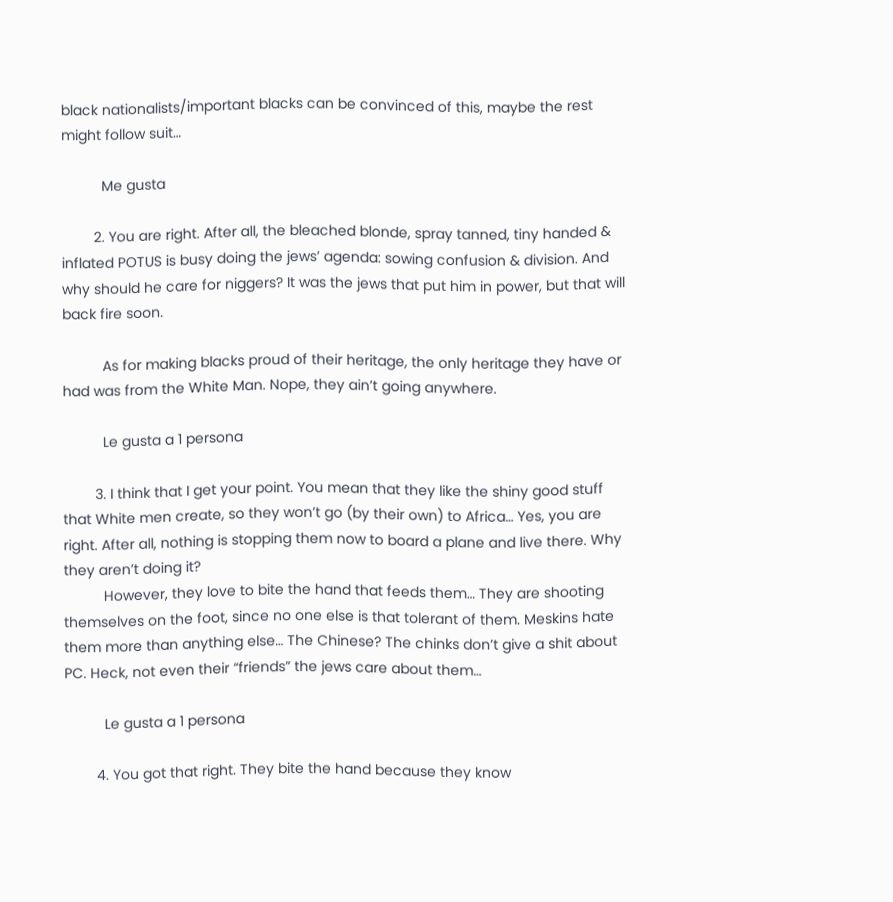black nationalists/important blacks can be convinced of this, maybe the rest might follow suit…

          Me gusta

        2. You are right. After all, the bleached blonde, spray tanned, tiny handed & inflated POTUS is busy doing the jews’ agenda: sowing confusion & division. And why should he care for niggers? It was the jews that put him in power, but that will back fire soon.

          As for making blacks proud of their heritage, the only heritage they have or had was from the White Man. Nope, they ain’t going anywhere.

          Le gusta a 1 persona

        3. I think that I get your point. You mean that they like the shiny good stuff that White men create, so they won’t go (by their own) to Africa… Yes, you are right. After all, nothing is stopping them now to board a plane and live there. Why they aren’t doing it?
          However, they love to bite the hand that feeds them… They are shooting themselves on the foot, since no one else is that tolerant of them. Meskins hate them more than anything else… The Chinese? The chinks don’t give a shit about PC. Heck, not even their “friends” the jews care about them…

          Le gusta a 1 persona

        4. You got that right. They bite the hand because they know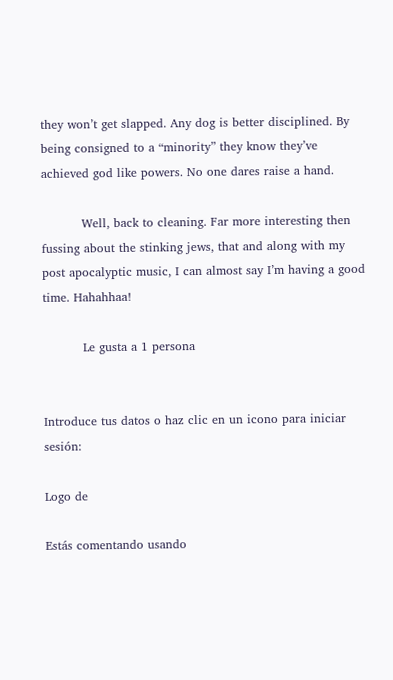they won’t get slapped. Any dog is better disciplined. By being consigned to a “minority” they know they’ve achieved god like powers. No one dares raise a hand.

          Well, back to cleaning. Far more interesting then fussing about the stinking jews, that and along with my post apocalyptic music, I can almost say I’m having a good time. Hahahhaa!

          Le gusta a 1 persona


Introduce tus datos o haz clic en un icono para iniciar sesión:

Logo de

Estás comentando usando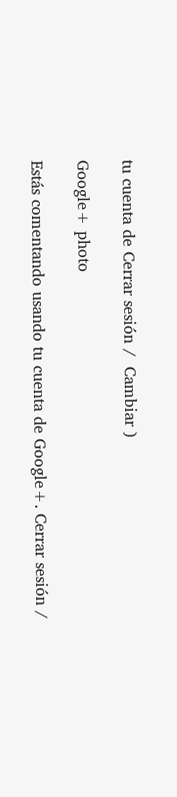tu cuenta de Cerrar sesión /  Cambiar )

Google+ photo

Estás comentando usando tu cuenta de Google+. Cerrar sesión /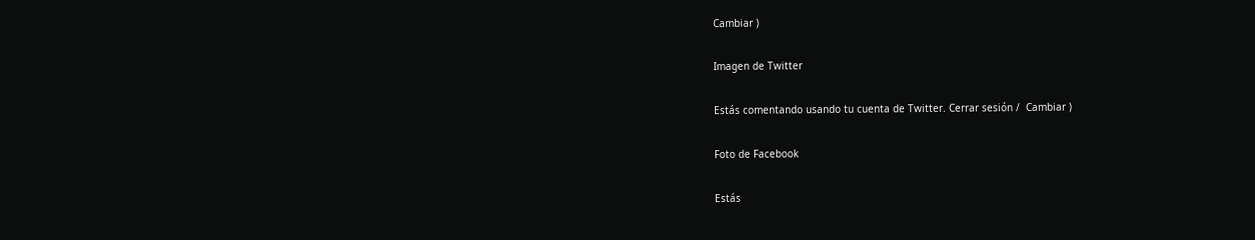Cambiar )

Imagen de Twitter

Estás comentando usando tu cuenta de Twitter. Cerrar sesión /  Cambiar )

Foto de Facebook

Estás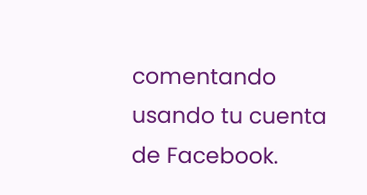comentando usando tu cuenta de Facebook.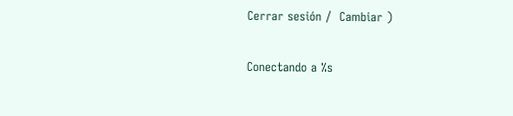Cerrar sesión /  Cambiar )

Conectando a %s